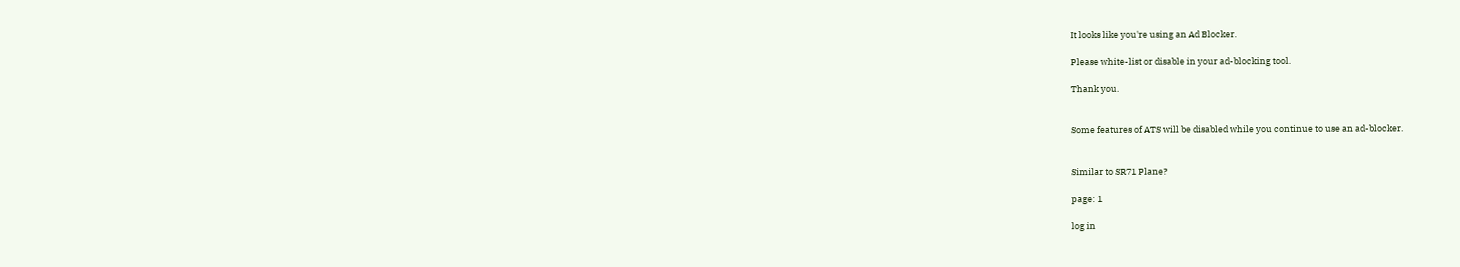It looks like you're using an Ad Blocker.

Please white-list or disable in your ad-blocking tool.

Thank you.


Some features of ATS will be disabled while you continue to use an ad-blocker.


Similar to SR71 Plane?

page: 1

log in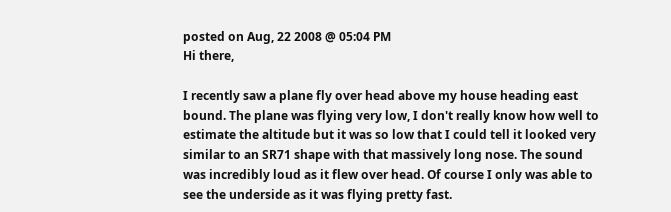posted on Aug, 22 2008 @ 05:04 PM
Hi there,

I recently saw a plane fly over head above my house heading east bound. The plane was flying very low, I don't really know how well to estimate the altitude but it was so low that I could tell it looked very similar to an SR71 shape with that massively long nose. The sound was incredibly loud as it flew over head. Of course I only was able to see the underside as it was flying pretty fast.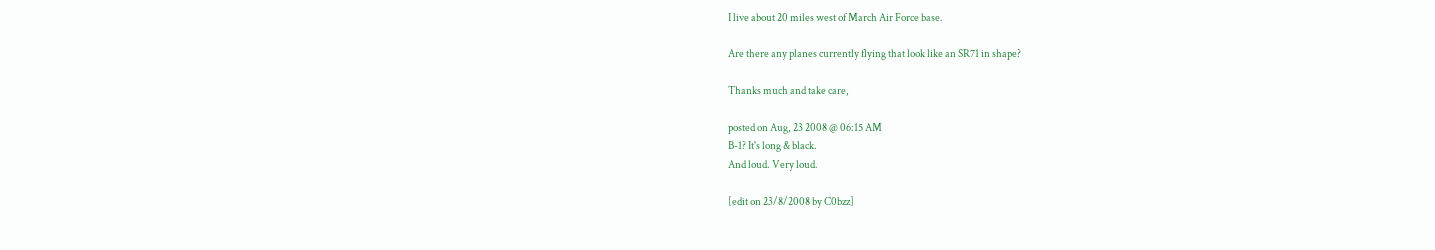I live about 20 miles west of March Air Force base.

Are there any planes currently flying that look like an SR71 in shape?

Thanks much and take care,

posted on Aug, 23 2008 @ 06:15 AM
B-1? It's long & black.
And loud. Very loud.

[edit on 23/8/2008 by C0bzz]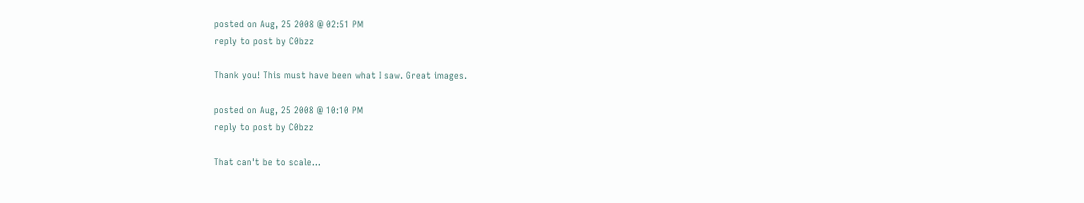posted on Aug, 25 2008 @ 02:51 PM
reply to post by C0bzz

Thank you! This must have been what I saw. Great images.

posted on Aug, 25 2008 @ 10:10 PM
reply to post by C0bzz

That can't be to scale...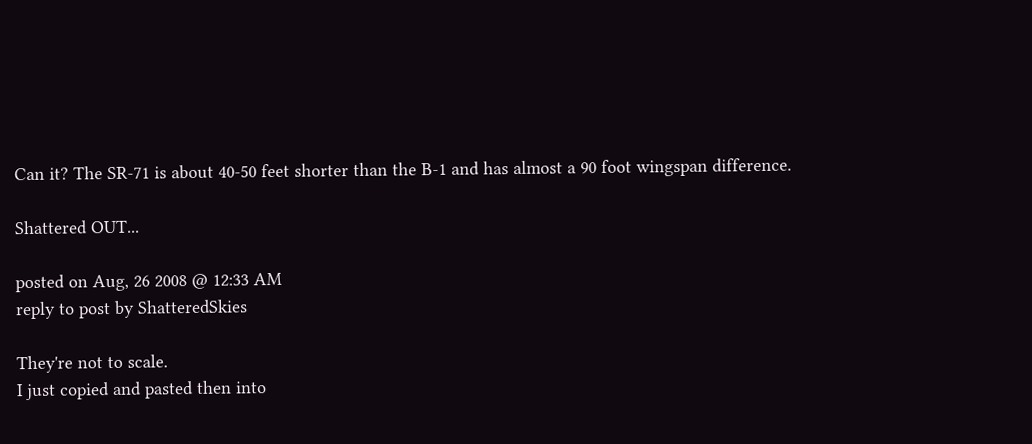Can it? The SR-71 is about 40-50 feet shorter than the B-1 and has almost a 90 foot wingspan difference.

Shattered OUT...

posted on Aug, 26 2008 @ 12:33 AM
reply to post by ShatteredSkies

They're not to scale.
I just copied and pasted then into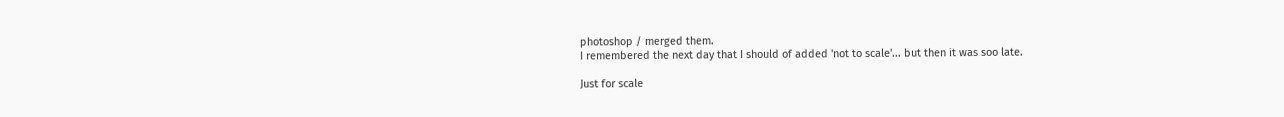photoshop / merged them.
I remembered the next day that I should of added 'not to scale'... but then it was soo late.

Just for scale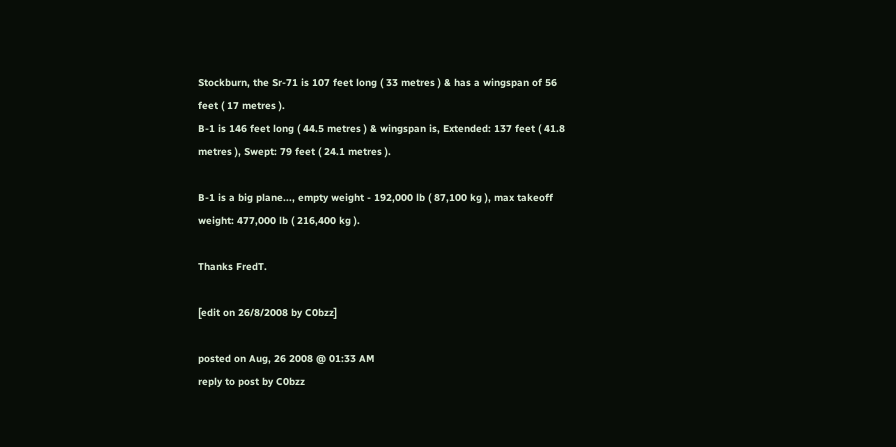Stockburn, the Sr-71 is 107 feet long ( 33 metres ) & has a wingspan of 56 feet ( 17 metres ).
B-1 is 146 feet long ( 44.5 metres ) & wingspan is, Extended: 137 feet ( 41.8 metres ), Swept: 79 feet ( 24.1 metres ).

B-1 is a big plane..., empty weight - 192,000 lb ( 87,100 kg ), max takeoff weight: 477,000 lb ( 216,400 kg ).

Thanks FredT.

[edit on 26/8/2008 by C0bzz]

posted on Aug, 26 2008 @ 01:33 AM
reply to post by C0bzz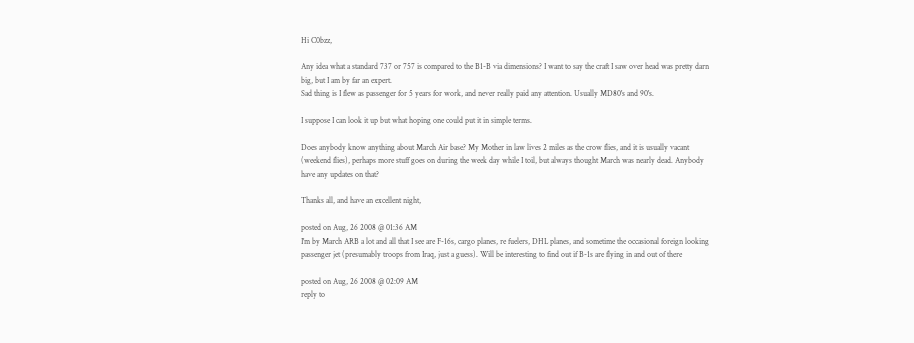Hi C0bzz,

Any idea what a standard 737 or 757 is compared to the B1-B via dimensions? I want to say the craft I saw over head was pretty darn big, but I am by far an expert.
Sad thing is I flew as passenger for 5 years for work, and never really paid any attention. Usually MD80's and 90's.

I suppose I can look it up but what hoping one could put it in simple terms.

Does anybody know anything about March Air base? My Mother in law lives 2 miles as the crow flies, and it is usually vacant (weekend flies), perhaps more stuff goes on during the week day while I toil, but always thought March was nearly dead. Anybody have any updates on that?

Thanks all, and have an excellent night,

posted on Aug, 26 2008 @ 01:36 AM
I'm by March ARB a lot and all that I see are F-16s, cargo planes, re fuelers, DHL planes, and sometime the occasional foreign looking passenger jet (presumably troops from Iraq, just a guess). Will be interesting to find out if B-1s are flying in and out of there

posted on Aug, 26 2008 @ 02:09 AM
reply to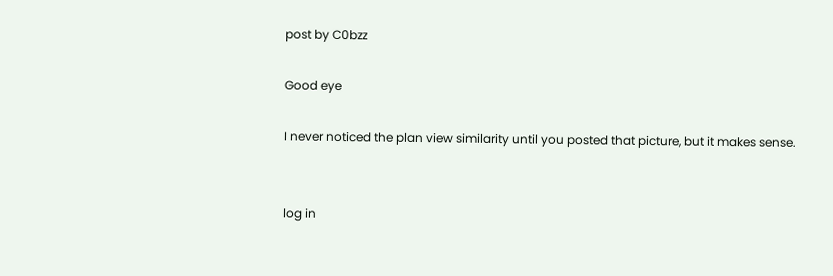post by C0bzz

Good eye

I never noticed the plan view similarity until you posted that picture, but it makes sense.


log in